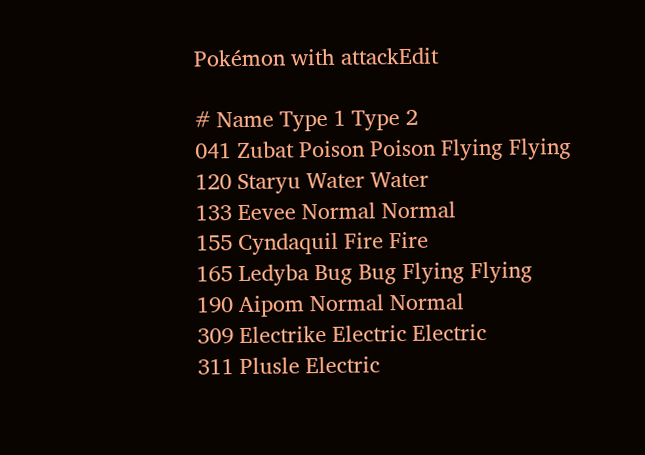Pokémon with attackEdit

# Name Type 1 Type 2
041 Zubat Poison Poison Flying Flying
120 Staryu Water Water
133 Eevee Normal Normal
155 Cyndaquil Fire Fire
165 Ledyba Bug Bug Flying Flying
190 Aipom Normal Normal
309 Electrike Electric Electric
311 Plusle Electric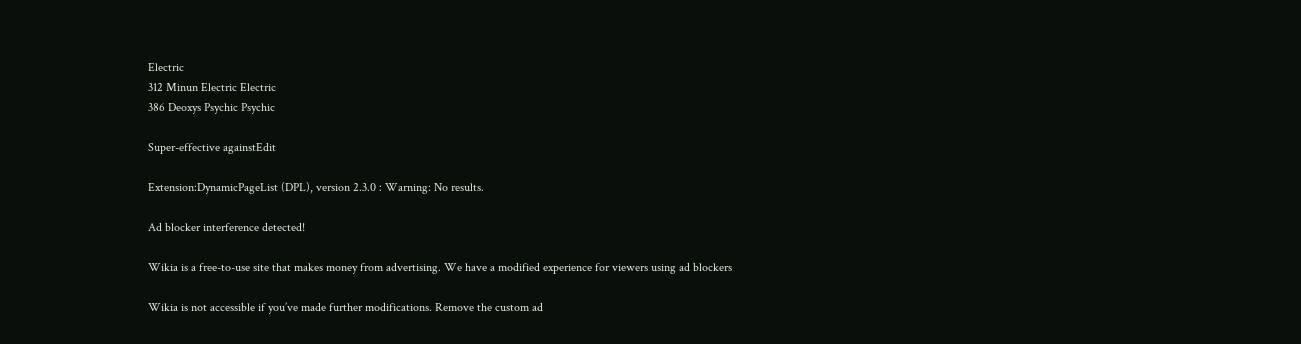Electric
312 Minun Electric Electric
386 Deoxys Psychic Psychic

Super-effective againstEdit

Extension:DynamicPageList (DPL), version 2.3.0 : Warning: No results.

Ad blocker interference detected!

Wikia is a free-to-use site that makes money from advertising. We have a modified experience for viewers using ad blockers

Wikia is not accessible if you’ve made further modifications. Remove the custom ad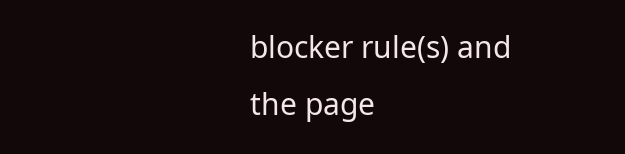blocker rule(s) and the page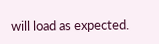will load as expected.